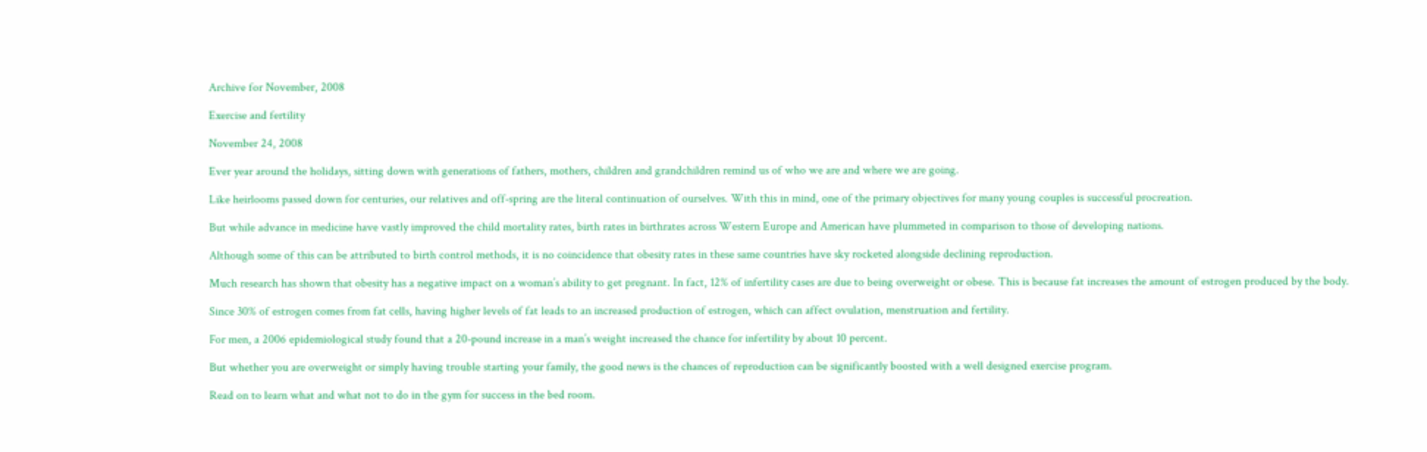Archive for November, 2008

Exercise and fertility

November 24, 2008

Ever year around the holidays, sitting down with generations of fathers, mothers, children and grandchildren remind us of who we are and where we are going.

Like heirlooms passed down for centuries, our relatives and off-spring are the literal continuation of ourselves. With this in mind, one of the primary objectives for many young couples is successful procreation.

But while advance in medicine have vastly improved the child mortality rates, birth rates in birthrates across Western Europe and American have plummeted in comparison to those of developing nations.

Although some of this can be attributed to birth control methods, it is no coincidence that obesity rates in these same countries have sky rocketed alongside declining reproduction.

Much research has shown that obesity has a negative impact on a woman’s ability to get pregnant. In fact, 12% of infertility cases are due to being overweight or obese. This is because fat increases the amount of estrogen produced by the body.

Since 30% of estrogen comes from fat cells, having higher levels of fat leads to an increased production of estrogen, which can affect ovulation, menstruation and fertility.

For men, a 2006 epidemiological study found that a 20-pound increase in a man’s weight increased the chance for infertility by about 10 percent.

But whether you are overweight or simply having trouble starting your family, the good news is the chances of reproduction can be significantly boosted with a well designed exercise program.

Read on to learn what and what not to do in the gym for success in the bed room.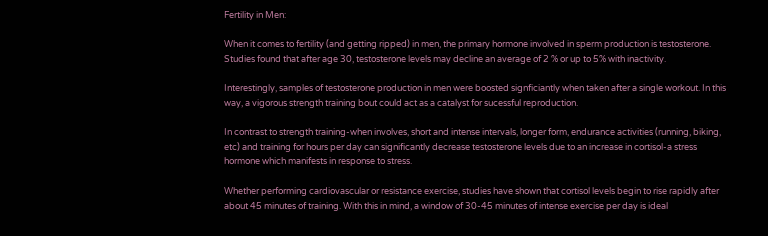Fertility in Men:

When it comes to fertility (and getting ripped) in men, the primary hormone involved in sperm production is testosterone. Studies found that after age 30, testosterone levels may decline an average of 2 % or up to 5% with inactivity.

Interestingly, samples of testosterone production in men were boosted signficiantly when taken after a single workout. In this way, a vigorous strength training bout could act as a catalyst for sucessful reproduction.

In contrast to strength training-when involves, short and intense intervals, longer form, endurance activities (running, biking, etc) and training for hours per day can significantly decrease testosterone levels due to an increase in cortisol-a stress hormone which manifests in response to stress.

Whether performing cardiovascular or resistance exercise, studies have shown that cortisol levels begin to rise rapidly after about 45 minutes of training. With this in mind, a window of 30-45 minutes of intense exercise per day is ideal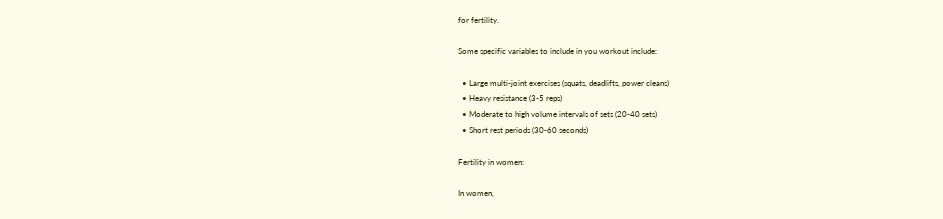for fertility.

Some specific variables to include in you workout include:

  • Large multi-joint exercises (squats, deadlifts, power cleans)
  • Heavy resistance (3-5 reps)
  • Moderate to high volume intervals of sets (20-40 sets)
  • Short rest periods (30-60 seconds)

Fertility in women:

In women,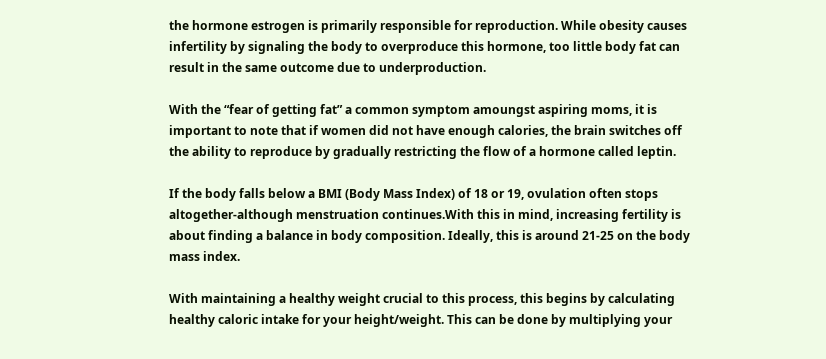the hormone estrogen is primarily responsible for reproduction. While obesity causes infertility by signaling the body to overproduce this hormone, too little body fat can result in the same outcome due to underproduction.

With the “fear of getting fat” a common symptom amoungst aspiring moms, it is important to note that if women did not have enough calories, the brain switches off the ability to reproduce by gradually restricting the flow of a hormone called leptin.

If the body falls below a BMI (Body Mass Index) of 18 or 19, ovulation often stops altogether-although menstruation continues.With this in mind, increasing fertility is about finding a balance in body composition. Ideally, this is around 21-25 on the body mass index.

With maintaining a healthy weight crucial to this process, this begins by calculating healthy caloric intake for your height/weight. This can be done by multiplying your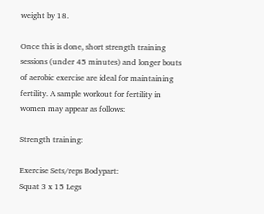weight by 18.

Once this is done, short strength training sessions (under 45 minutes) and longer bouts of aerobic exercise are ideal for maintaining fertility. A sample workout for fertility in women may appear as follows:

Strength training:

Exercise Sets/reps Bodypart:
Squat 3 x 15 Legs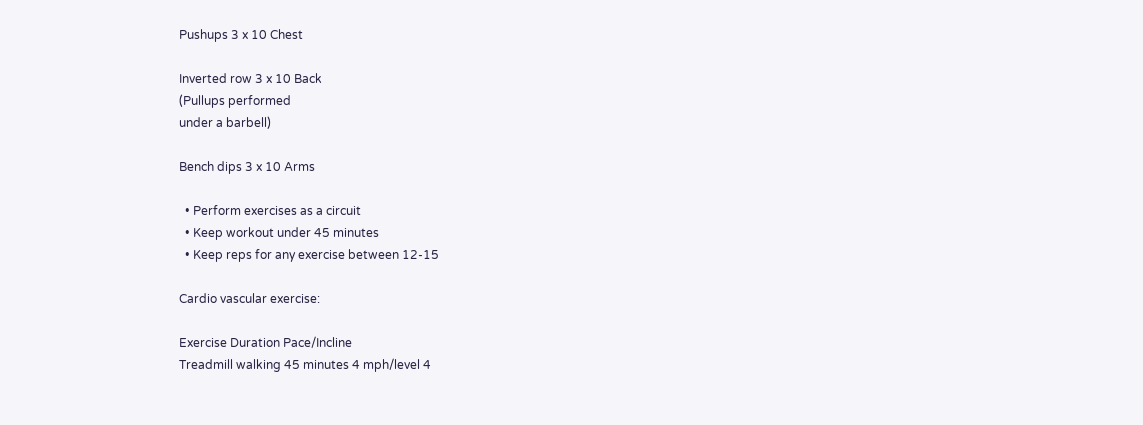Pushups 3 x 10 Chest

Inverted row 3 x 10 Back
(Pullups performed
under a barbell)

Bench dips 3 x 10 Arms

  • Perform exercises as a circuit
  • Keep workout under 45 minutes
  • Keep reps for any exercise between 12-15

Cardio vascular exercise:

Exercise Duration Pace/Incline
Treadmill walking 45 minutes 4 mph/level 4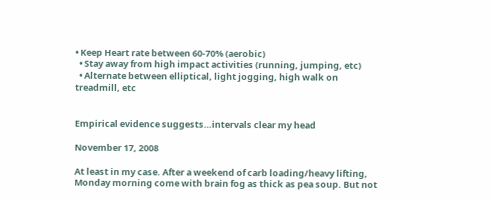• Keep Heart rate between 60-70% (aerobic)
  • Stay away from high impact activities (running, jumping, etc)
  • Alternate between elliptical, light jogging, high walk on treadmill, etc


Empirical evidence suggests…intervals clear my head

November 17, 2008

At least in my case. After a weekend of carb loading/heavy lifting, Monday morning come with brain fog as thick as pea soup. But not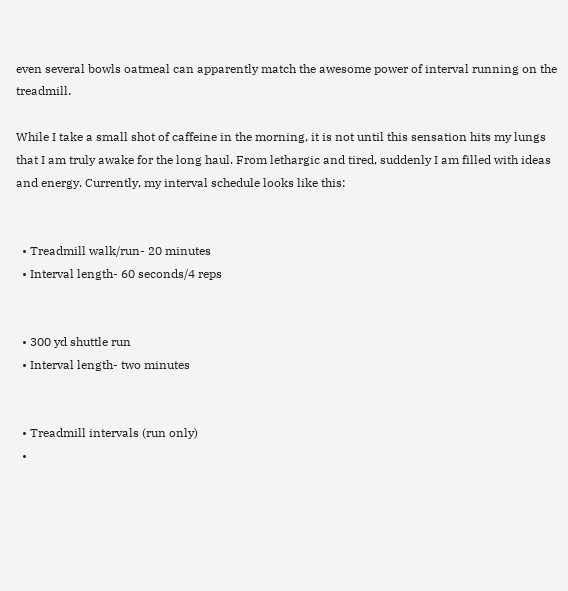even several bowls oatmeal can apparently match the awesome power of interval running on the treadmill.

While I take a small shot of caffeine in the morning, it is not until this sensation hits my lungs that I am truly awake for the long haul. From lethargic and tired, suddenly I am filled with ideas and energy. Currently, my interval schedule looks like this:


  • Treadmill walk/run- 20 minutes
  • Interval length- 60 seconds/4 reps


  • 300 yd shuttle run
  • Interval length- two minutes


  • Treadmill intervals (run only)
  •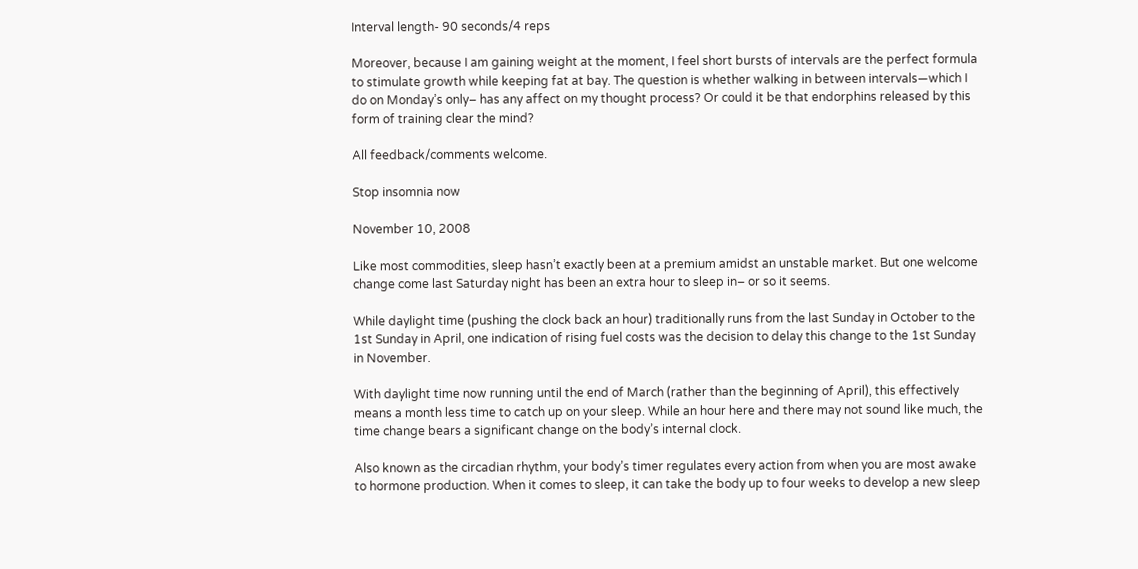Interval length- 90 seconds/4 reps

Moreover, because I am gaining weight at the moment, I feel short bursts of intervals are the perfect formula to stimulate growth while keeping fat at bay. The question is whether walking in between intervals—which I do on Monday’s only– has any affect on my thought process? Or could it be that endorphins released by this form of training clear the mind?

All feedback/comments welcome.

Stop insomnia now

November 10, 2008

Like most commodities, sleep hasn’t exactly been at a premium amidst an unstable market. But one welcome change come last Saturday night has been an extra hour to sleep in– or so it seems.

While daylight time (pushing the clock back an hour) traditionally runs from the last Sunday in October to the 1st Sunday in April, one indication of rising fuel costs was the decision to delay this change to the 1st Sunday in November.

With daylight time now running until the end of March (rather than the beginning of April), this effectively means a month less time to catch up on your sleep. While an hour here and there may not sound like much, the time change bears a significant change on the body’s internal clock.

Also known as the circadian rhythm, your body’s timer regulates every action from when you are most awake to hormone production. When it comes to sleep, it can take the body up to four weeks to develop a new sleep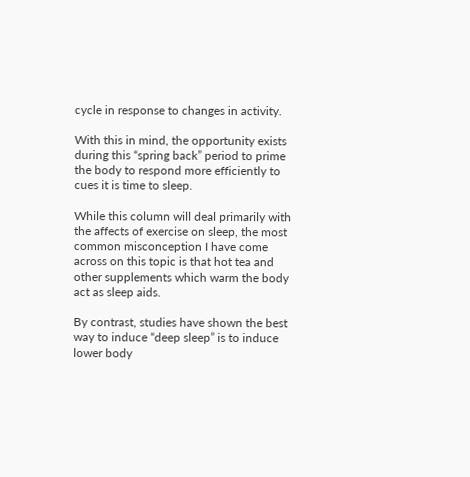cycle in response to changes in activity.

With this in mind, the opportunity exists during this “spring back” period to prime the body to respond more efficiently to cues it is time to sleep.

While this column will deal primarily with the affects of exercise on sleep, the most common misconception I have come across on this topic is that hot tea and other supplements which warm the body act as sleep aids.

By contrast, studies have shown the best way to induce “deep sleep” is to induce lower body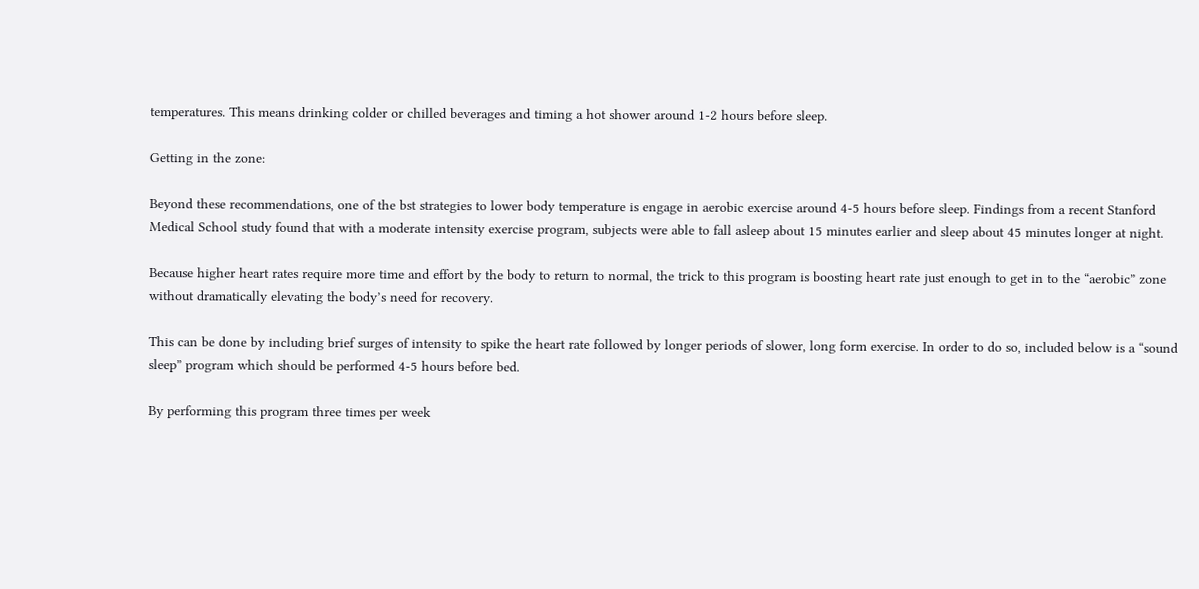temperatures. This means drinking colder or chilled beverages and timing a hot shower around 1-2 hours before sleep.

Getting in the zone:

Beyond these recommendations, one of the bst strategies to lower body temperature is engage in aerobic exercise around 4-5 hours before sleep. Findings from a recent Stanford Medical School study found that with a moderate intensity exercise program, subjects were able to fall asleep about 15 minutes earlier and sleep about 45 minutes longer at night.

Because higher heart rates require more time and effort by the body to return to normal, the trick to this program is boosting heart rate just enough to get in to the “aerobic” zone without dramatically elevating the body’s need for recovery.

This can be done by including brief surges of intensity to spike the heart rate followed by longer periods of slower, long form exercise. In order to do so, included below is a “sound sleep” program which should be performed 4-5 hours before bed.

By performing this program three times per week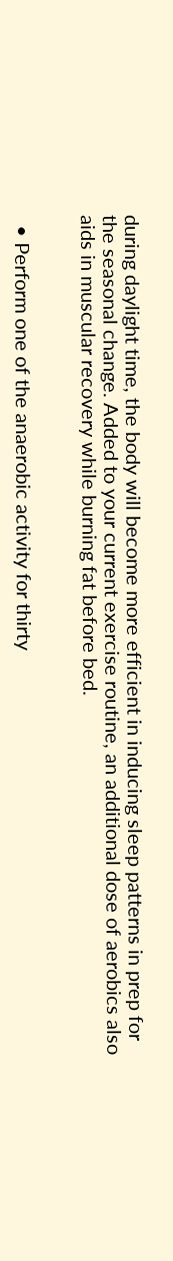during daylight time, the body will become more efficient in inducing sleep patterns in prep for the seasonal change. Added to your current exercise routine, an additional dose of aerobics also aids in muscular recovery while burning fat before bed.


  • Perform one of the anaerobic activity for thirty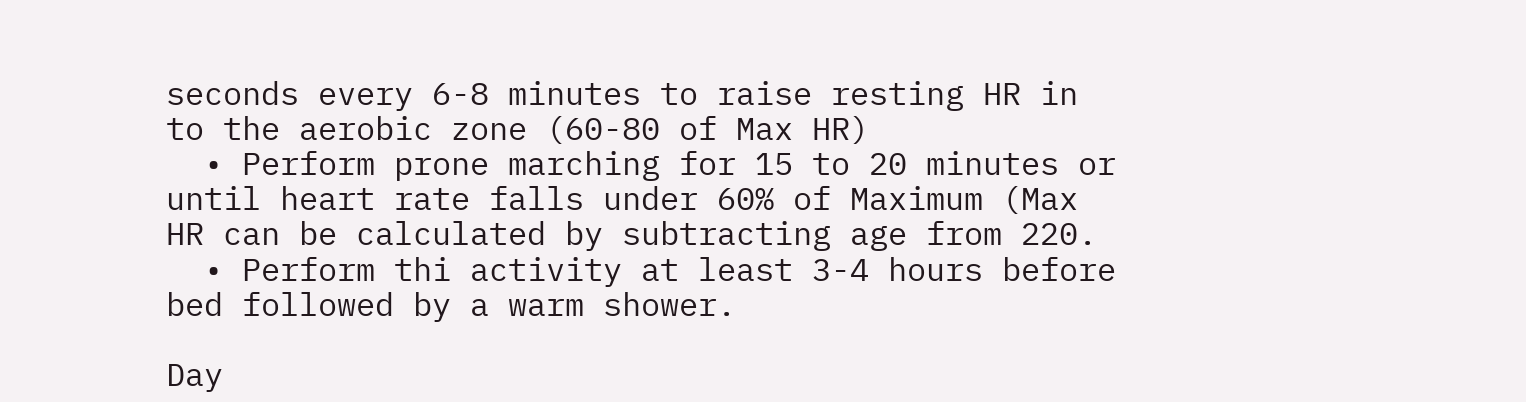seconds every 6-8 minutes to raise resting HR in to the aerobic zone (60-80 of Max HR)
  • Perform prone marching for 15 to 20 minutes or until heart rate falls under 60% of Maximum (Max HR can be calculated by subtracting age from 220.
  • Perform thi activity at least 3-4 hours before bed followed by a warm shower.

Day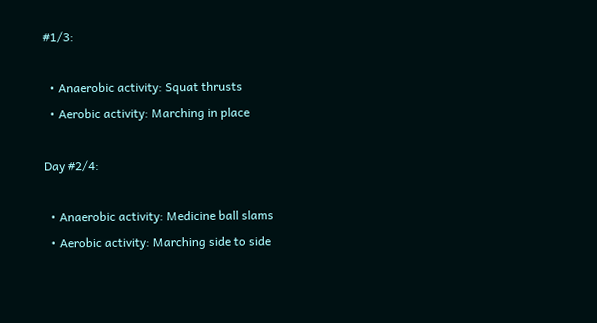#1/3:

  • Anaerobic activity: Squat thrusts
  • Aerobic activity: Marching in place

Day #2/4:

  • Anaerobic activity: Medicine ball slams
  • Aerobic activity: Marching side to side